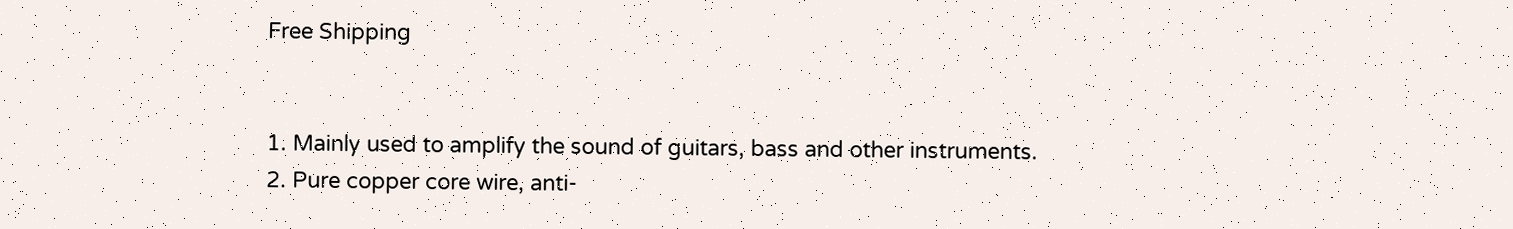Free Shipping


1. Mainly used to amplify the sound of guitars, bass and other instruments.
2. Pure copper core wire, anti-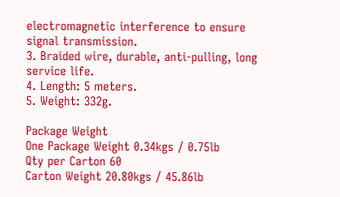electromagnetic interference to ensure signal transmission.
3. Braided wire, durable, anti-pulling, long service life.
4. Length: 5 meters.
5. Weight: 332g.

Package Weight
One Package Weight 0.34kgs / 0.75lb
Qty per Carton 60
Carton Weight 20.80kgs / 45.86lb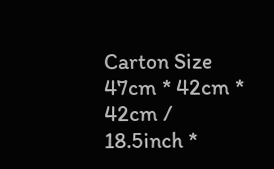Carton Size 47cm * 42cm * 42cm / 18.5inch *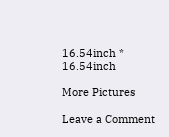16.54inch * 16.54inch

More Pictures

Leave a Comment